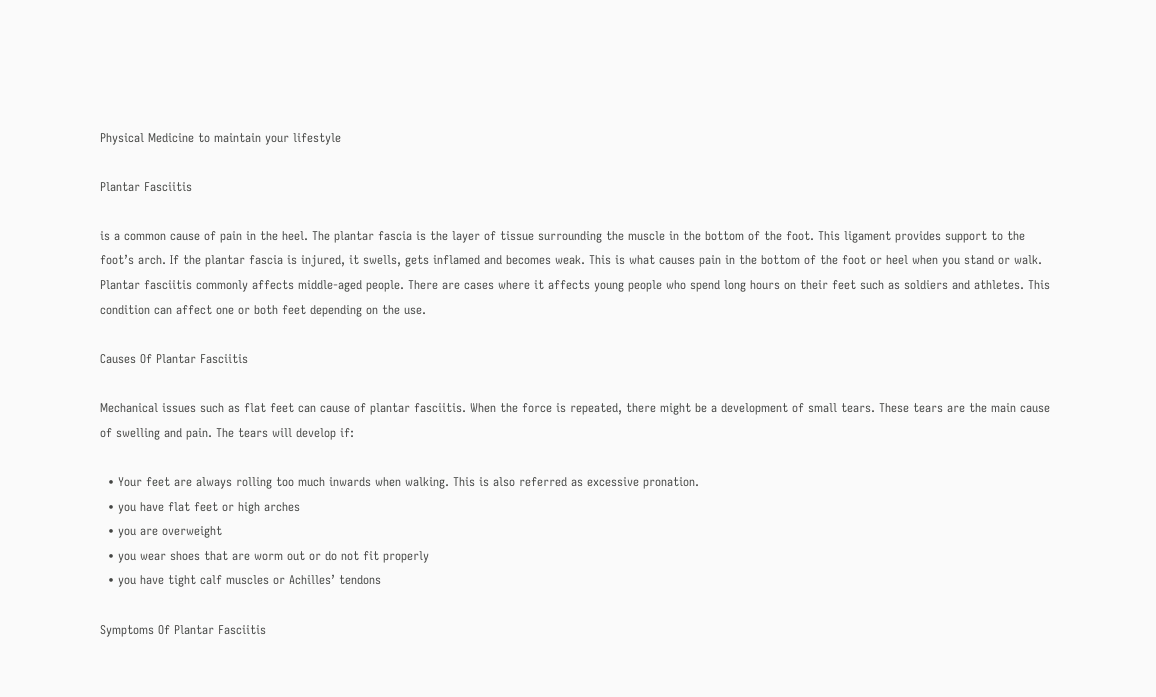Physical Medicine to maintain your lifestyle

Plantar Fasciitis

is a common cause of pain in the heel. The plantar fascia is the layer of tissue surrounding the muscle in the bottom of the foot. This ligament provides support to the foot’s arch. If the plantar fascia is injured, it swells, gets inflamed and becomes weak. This is what causes pain in the bottom of the foot or heel when you stand or walk. Plantar fasciitis commonly affects middle-aged people. There are cases where it affects young people who spend long hours on their feet such as soldiers and athletes. This condition can affect one or both feet depending on the use.

Causes Of Plantar Fasciitis

Mechanical issues such as flat feet can cause of plantar fasciitis. When the force is repeated, there might be a development of small tears. These tears are the main cause of swelling and pain. The tears will develop if:

  • Your feet are always rolling too much inwards when walking. This is also referred as excessive pronation.
  • you have flat feet or high arches
  • you are overweight
  • you wear shoes that are worm out or do not fit properly
  • you have tight calf muscles or Achilles’ tendons

Symptoms Of Plantar Fasciitis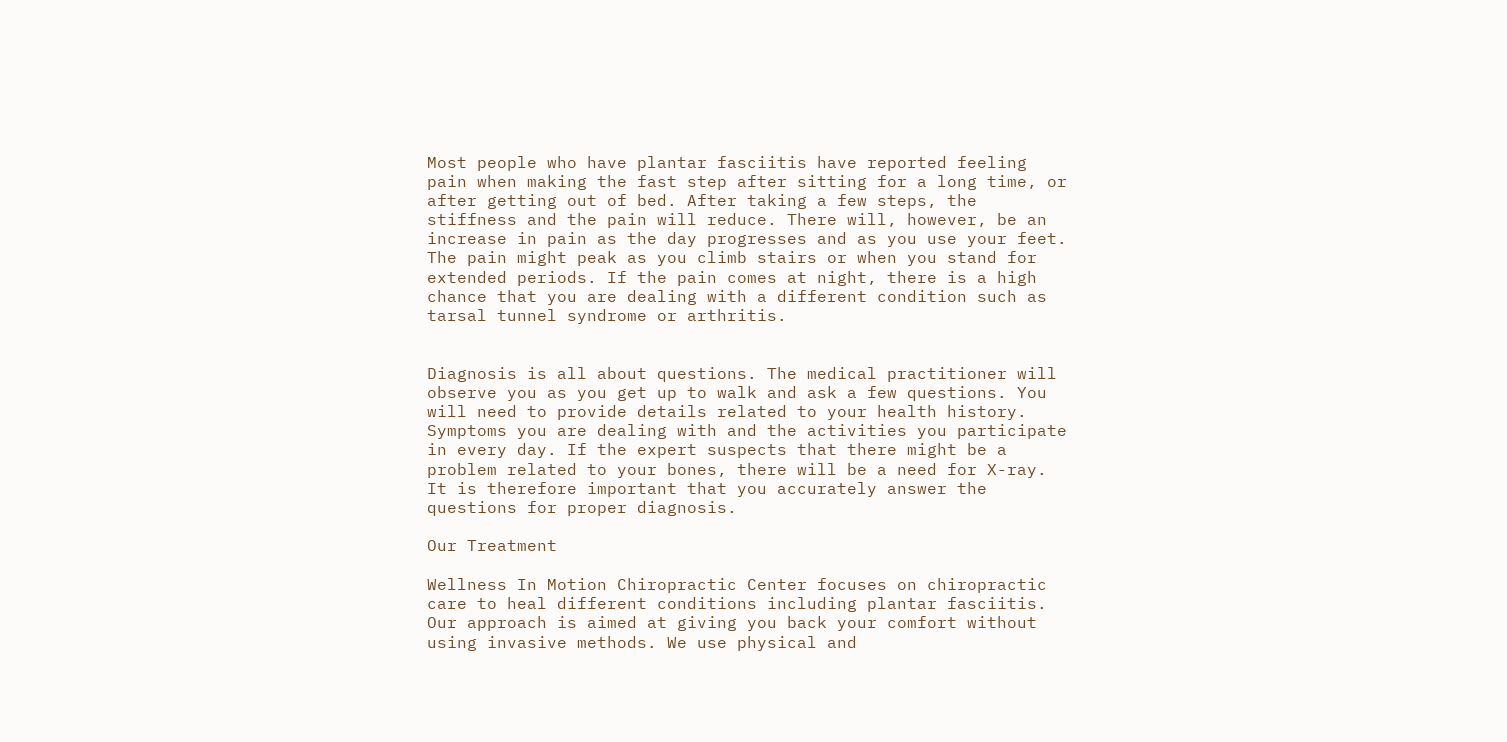Most people who have plantar fasciitis have reported feeling pain when making the fast step after sitting for a long time, or after getting out of bed. After taking a few steps, the stiffness and the pain will reduce. There will, however, be an increase in pain as the day progresses and as you use your feet. The pain might peak as you climb stairs or when you stand for extended periods. If the pain comes at night, there is a high chance that you are dealing with a different condition such as tarsal tunnel syndrome or arthritis.


Diagnosis is all about questions. The medical practitioner will observe you as you get up to walk and ask a few questions. You will need to provide details related to your health history. Symptoms you are dealing with and the activities you participate in every day. If the expert suspects that there might be a problem related to your bones, there will be a need for X-ray. It is therefore important that you accurately answer the questions for proper diagnosis.

Our Treatment

Wellness In Motion Chiropractic Center focuses on chiropractic care to heal different conditions including plantar fasciitis. Our approach is aimed at giving you back your comfort without using invasive methods. We use physical and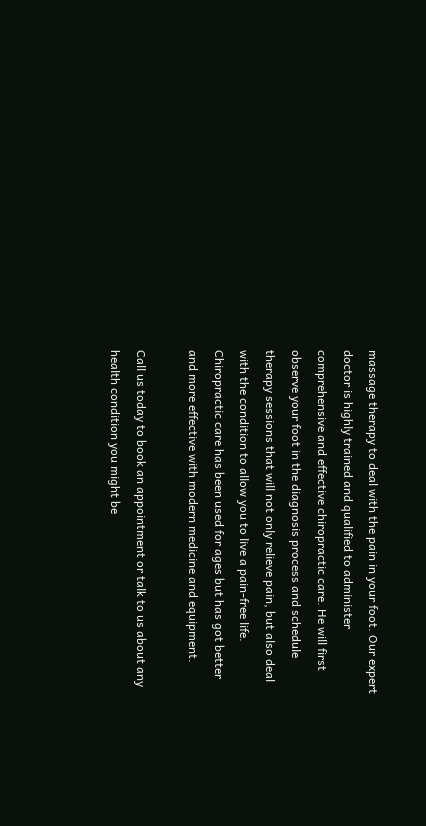massage therapy to deal with the pain in your foot. Our expert doctor is highly trained and qualified to administer comprehensive and effective chiropractic care. He will first observe your foot in the diagnosis process and schedule therapy sessions that will not only relieve pain, but also deal with the condition to allow you to live a pain-free life. Chiropractic care has been used for ages but has got better and more effective with modern medicine and equipment.

Call us today to book an appointment or talk to us about any health condition you might be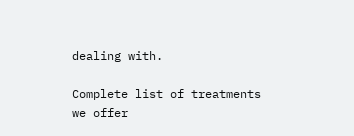dealing with.

Complete list of treatments we offer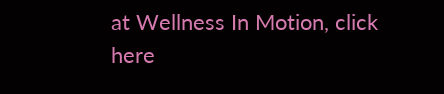at Wellness In Motion, click here